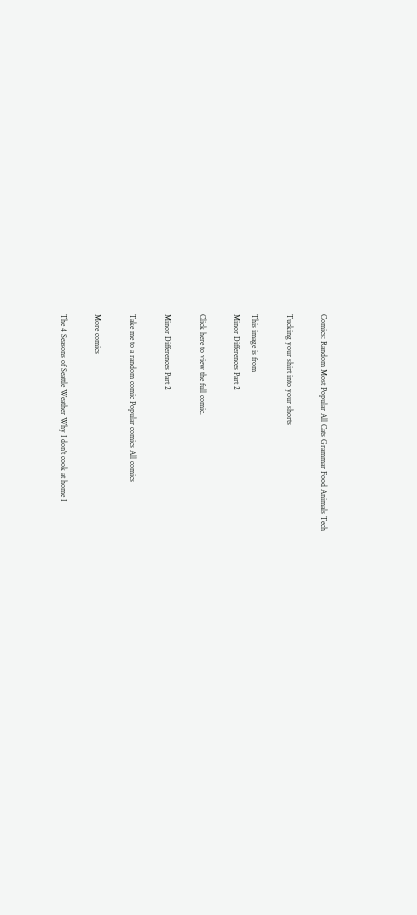Comics: Random Most Popular All Cats Grammar Food Animals Tech

Tucking your shirt into your shorts

This image is from
Minor Differences Part 2

Click here to view the full comic.

Minor Differences Part 2

Take me to a random comic Popular comics All comics

More comics

The 4 Seasons of Seattle Weather Why I don't cook at home I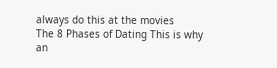always do this at the movies
The 8 Phases of Dating This is why an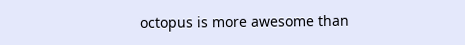octopus is more awesome than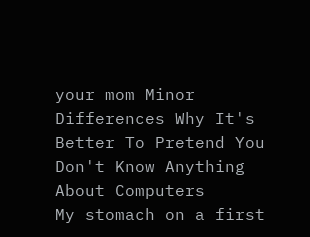your mom Minor Differences Why It's Better To Pretend You Don't Know Anything About Computers
My stomach on a first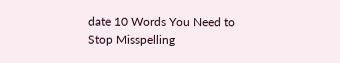date 10 Words You Need to Stop Misspelling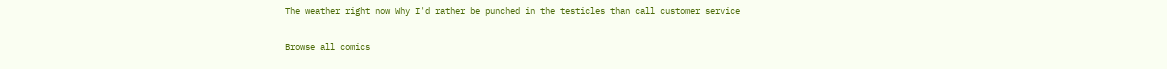The weather right now Why I'd rather be punched in the testicles than call customer service

Browse all comics